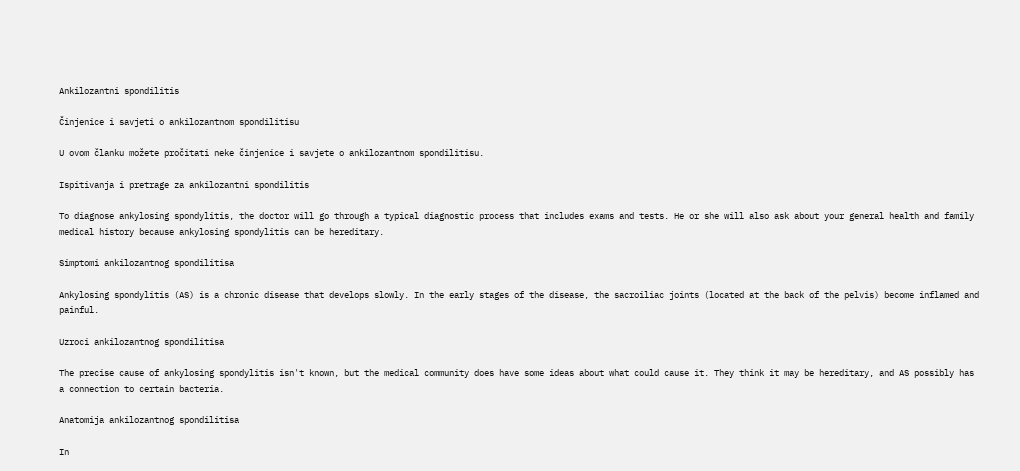Ankilozantni spondilitis

Činjenice i savjeti o ankilozantnom spondilitisu

U ovom članku možete pročitati neke činjenice i savjete o ankilozantnom spondilitisu.

Ispitivanja i pretrage za ankilozantni spondilitis

To diagnose ankylosing spondylitis, the doctor will go through a typical diagnostic process that includes exams and tests. He or she will also ask about your general health and family medical history because ankylosing spondylitis can be hereditary.

Simptomi ankilozantnog spondilitisa

Ankylosing spondylitis (AS) is a chronic disease that develops slowly. In the early stages of the disease, the sacroiliac joints (located at the back of the pelvis) become inflamed and painful.

Uzroci ankilozantnog spondilitisa

The precise cause of ankylosing spondylitis isn't known, but the medical community does have some ideas about what could cause it. They think it may be hereditary, and AS possibly has a connection to certain bacteria.

Anatomija ankilozantnog spondilitisa

In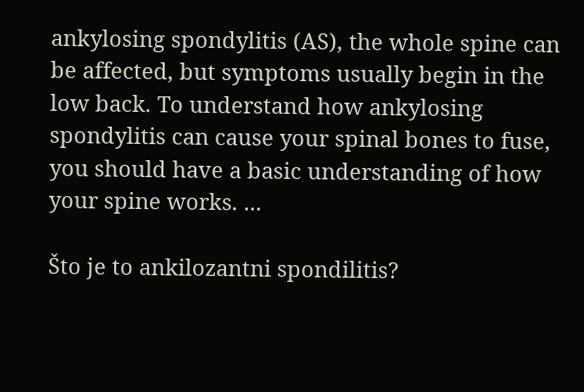ankylosing spondylitis (AS), the whole spine can be affected, but symptoms usually begin in the low back. To understand how ankylosing spondylitis can cause your spinal bones to fuse, you should have a basic understanding of how your spine works. ...

Što je to ankilozantni spondilitis?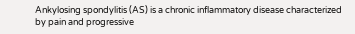Ankylosing spondylitis (AS) is a chronic inflammatory disease characterized by pain and progressive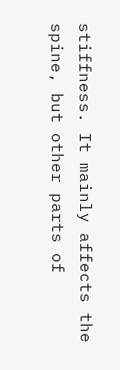stiffness. It mainly affects the spine, but other parts of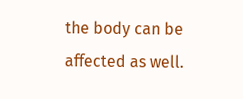the body can be affected as well.